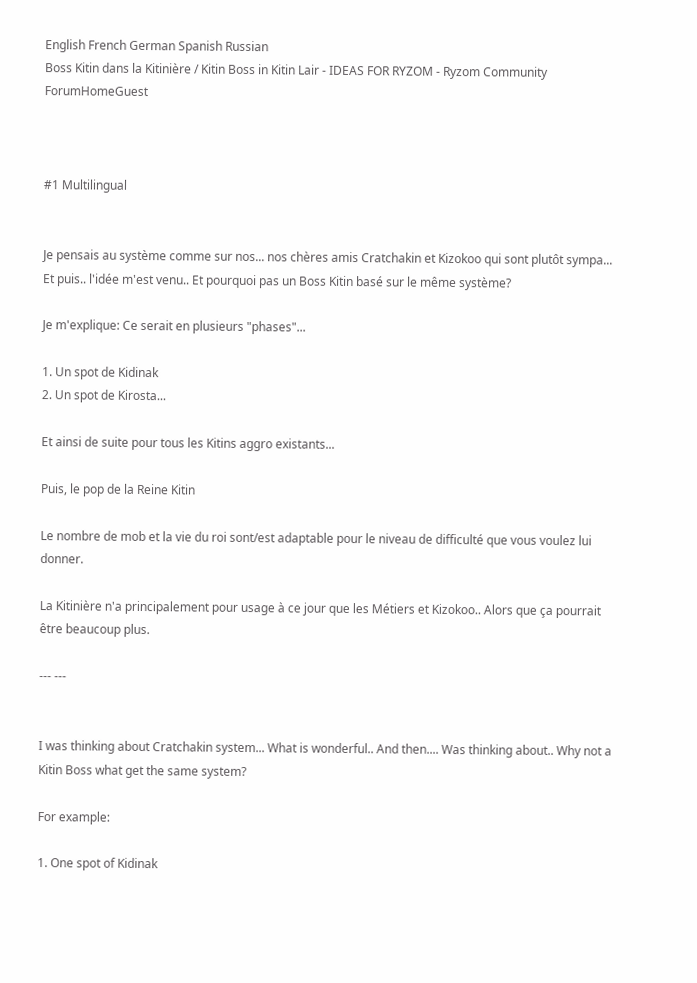English French German Spanish Russian
Boss Kitin dans la Kitinière / Kitin Boss in Kitin Lair - IDEAS FOR RYZOM - Ryzom Community ForumHomeGuest



#1 Multilingual


Je pensais au système comme sur nos... nos chères amis Cratchakin et Kizokoo qui sont plutôt sympa... Et puis.. l'idée m'est venu.. Et pourquoi pas un Boss Kitin basé sur le même système?

Je m'explique: Ce serait en plusieurs "phases"...

1. Un spot de Kidinak
2. Un spot de Kirosta...

Et ainsi de suite pour tous les Kitins aggro existants...

Puis, le pop de la Reine Kitin

Le nombre de mob et la vie du roi sont/est adaptable pour le niveau de difficulté que vous voulez lui donner.

La Kitinière n'a principalement pour usage à ce jour que les Métiers et Kizokoo.. Alors que ça pourrait être beaucoup plus.

--- ---


I was thinking about Cratchakin system... What is wonderful.. And then.... Was thinking about.. Why not a Kitin Boss what get the same system?

For example:

1. One spot of Kidinak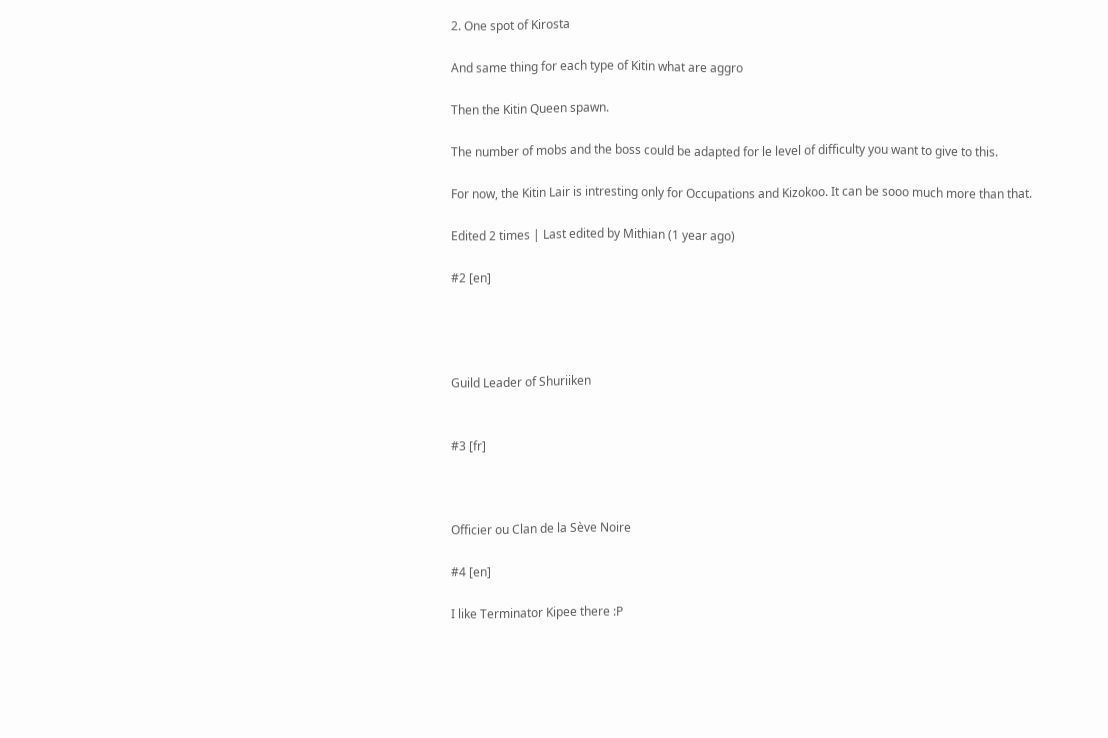2. One spot of Kirosta

And same thing for each type of Kitin what are aggro

Then the Kitin Queen spawn.

The number of mobs and the boss could be adapted for le level of difficulty you want to give to this.

For now, the Kitin Lair is intresting only for Occupations and Kizokoo. It can be sooo much more than that.

Edited 2 times | Last edited by Mithian (1 year ago)

#2 [en]




Guild Leader of Shuriiken


#3 [fr]



Officier ou Clan de la Sève Noire

#4 [en]

I like Terminator Kipee there :P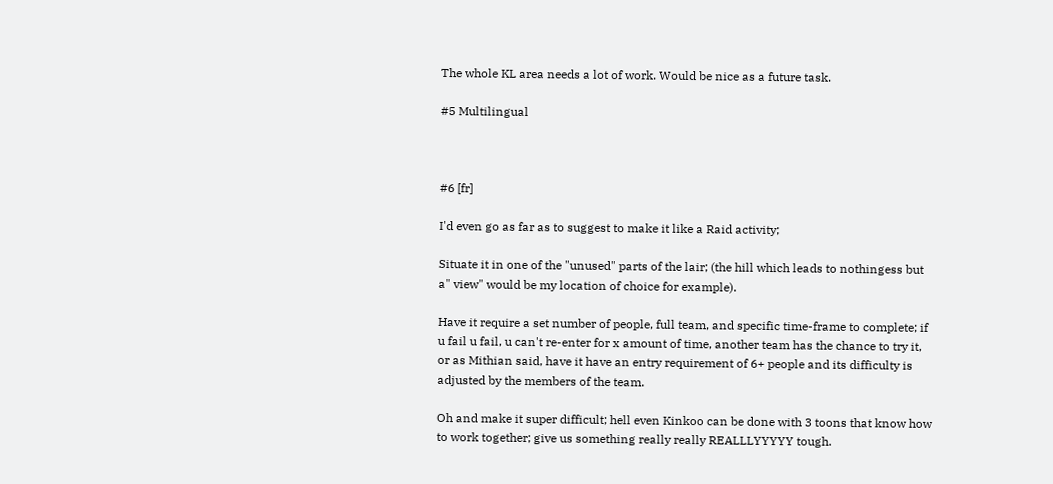The whole KL area needs a lot of work. Would be nice as a future task.

#5 Multilingual



#6 [fr]

I'd even go as far as to suggest to make it like a Raid activity;

Situate it in one of the "unused" parts of the lair; (the hill which leads to nothingess but a" view" would be my location of choice for example).

Have it require a set number of people, full team, and specific time-frame to complete; if u fail u fail, u can't re-enter for x amount of time, another team has the chance to try it, or as Mithian said, have it have an entry requirement of 6+ people and its difficulty is adjusted by the members of the team.

Oh and make it super difficult; hell even Kinkoo can be done with 3 toons that know how to work together; give us something really really REALLLYYYYY tough.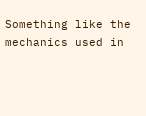Something like the mechanics used in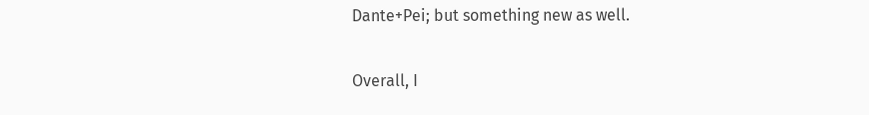Dante+Pei; but something new as well.

Overall, I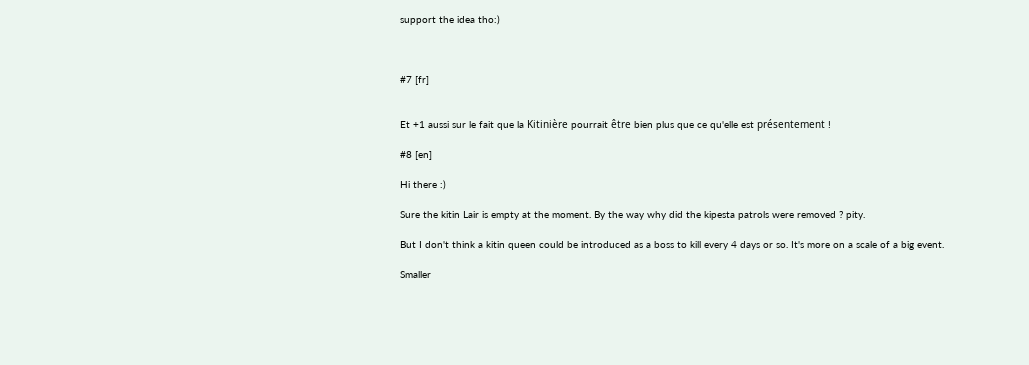support the idea tho:)



#7 [fr]


Et +1 aussi sur le fait que la Kitinière pourrait être bien plus que ce qu'elle est présentement !

#8 [en]

Hi there :)

Sure the kitin Lair is empty at the moment. By the way why did the kipesta patrols were removed ? pity.

But I don't think a kitin queen could be introduced as a boss to kill every 4 days or so. It's more on a scale of a big event.

Smaller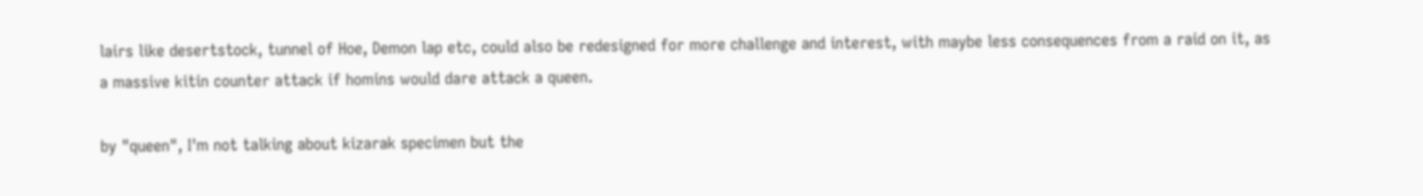lairs like desertstock, tunnel of Hoe, Demon lap etc, could also be redesigned for more challenge and interest, with maybe less consequences from a raid on it, as a massive kitin counter attack if homins would dare attack a queen.

by "queen", I'm not talking about kizarak specimen but the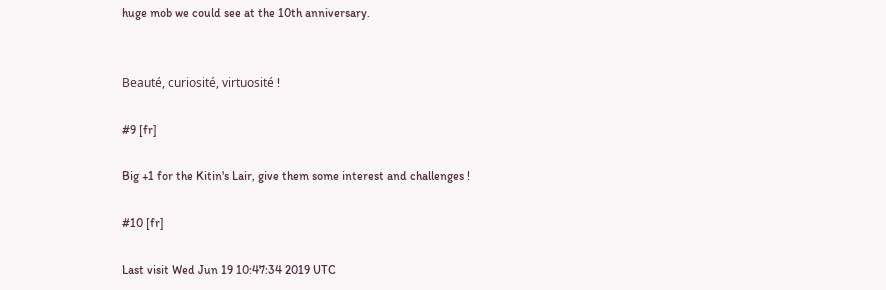huge mob we could see at the 10th anniversary.


Beauté, curiosité, virtuosité !

#9 [fr]

Big +1 for the Kitin's Lair, give them some interest and challenges !

#10 [fr]

Last visit Wed Jun 19 10:47:34 2019 UTC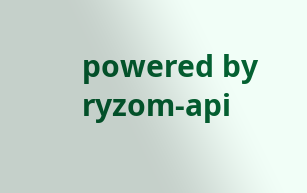powered by ryzom-api